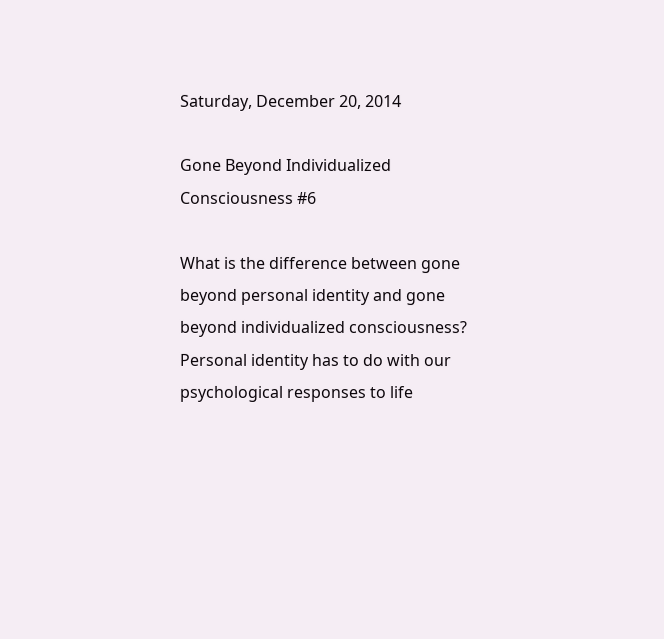Saturday, December 20, 2014

Gone Beyond Individualized Consciousness #6

What is the difference between gone beyond personal identity and gone beyond individualized consciousness?  Personal identity has to do with our psychological responses to life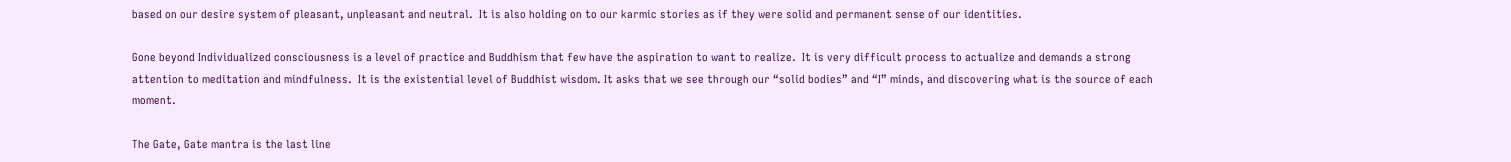based on our desire system of pleasant, unpleasant and neutral.  It is also holding on to our karmic stories as if they were solid and permanent sense of our identities.

Gone beyond Individualized consciousness is a level of practice and Buddhism that few have the aspiration to want to realize.  It is very difficult process to actualize and demands a strong attention to meditation and mindfulness.  It is the existential level of Buddhist wisdom. It asks that we see through our “solid bodies” and “I” minds, and discovering what is the source of each moment.

The Gate, Gate mantra is the last line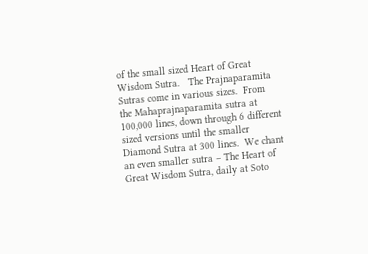of the small sized Heart of Great Wisdom Sutra.   The Prajnaparamita Sutras come in various sizes.  From the Mahaprajnaparamita sutra at 100,000 lines, down through 6 different sized versions until the smaller Diamond Sutra at 300 lines.  We chant an even smaller sutra – The Heart of Great Wisdom Sutra, daily at Soto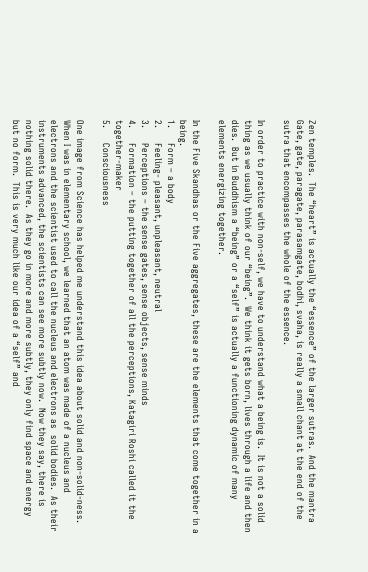Zen temples.  The “heart” is actually the “essence” of the larger sutras.  And the mantra Gate, gate, paragate, parasamgate, bodhi, svaha, is really a small chant at the end of the sutra that encompasses the whole of the essence.

In order to practice with non-self, we have to understand what a being is.  It is not a solid thing as we usually think of our “being”.  We think it gets born, lives through a life and then dies.  But in Buddhism a “being” or a “self” is actually a functioning dynamic of many elements energizing together.

In the Five Skandhas or the Five aggregates, these are the elements that come together in a being.
1.     Form – a body
2.     Feeling- pleasant, unpleasant, neutral
3.     Perceptions – the sense gates, sense objects, sense minds
4.     Formation – the putting together of all the perceptions, Katagiri Roshi called it the together-maker
5.     Consciousness

One image from Science has helped me understand this idea about solid and non-solid-ness.  When I was in elementary school, we learned that an atom was made of a nucleus and electrons and the scientist used to call the nucleus and electrons as  solid bodies.  As their instruments advanced, the scientists can see more subtly now.  Now they say, there is nothing solid there.  As they go in more and more subtly, they only find space and energy but no form.  This is very much like our idea of a “self” and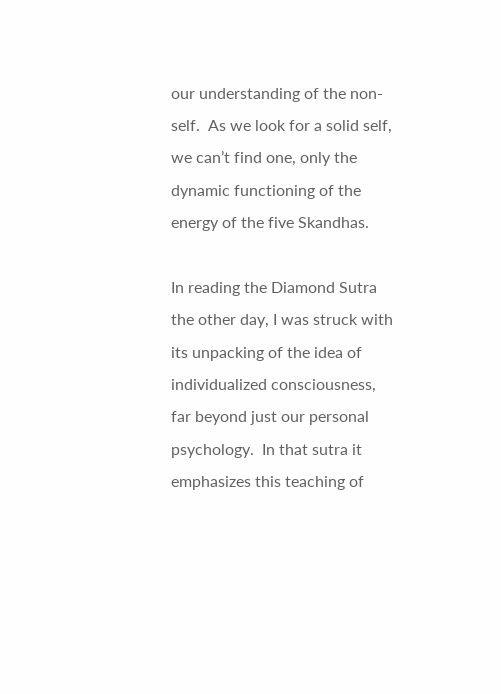our understanding of the non-self.  As we look for a solid self, we can’t find one, only the dynamic functioning of the energy of the five Skandhas.

In reading the Diamond Sutra the other day, I was struck with its unpacking of the idea of individualized consciousness, far beyond just our personal psychology.  In that sutra it emphasizes this teaching of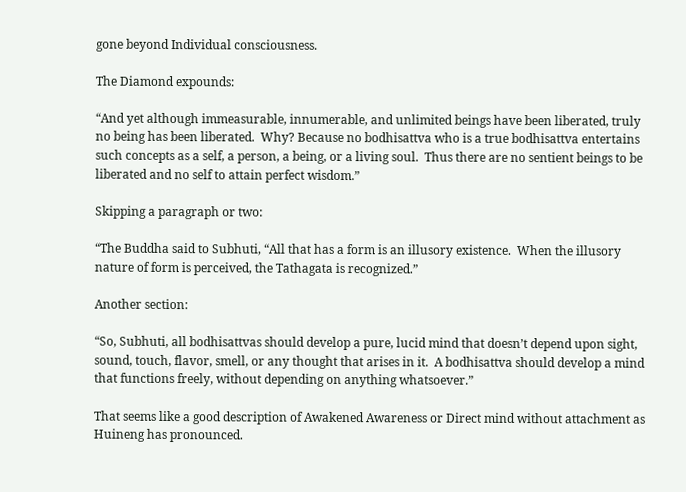gone beyond Individual consciousness.

The Diamond expounds:

“And yet although immeasurable, innumerable, and unlimited beings have been liberated, truly no being has been liberated.  Why? Because no bodhisattva who is a true bodhisattva entertains such concepts as a self, a person, a being, or a living soul.  Thus there are no sentient beings to be liberated and no self to attain perfect wisdom.”

Skipping a paragraph or two:

“The Buddha said to Subhuti, “All that has a form is an illusory existence.  When the illusory nature of form is perceived, the Tathagata is recognized.”

Another section:

“So, Subhuti, all bodhisattvas should develop a pure, lucid mind that doesn’t depend upon sight, sound, touch, flavor, smell, or any thought that arises in it.  A bodhisattva should develop a mind that functions freely, without depending on anything whatsoever.”

That seems like a good description of Awakened Awareness or Direct mind without attachment as Huineng has pronounced.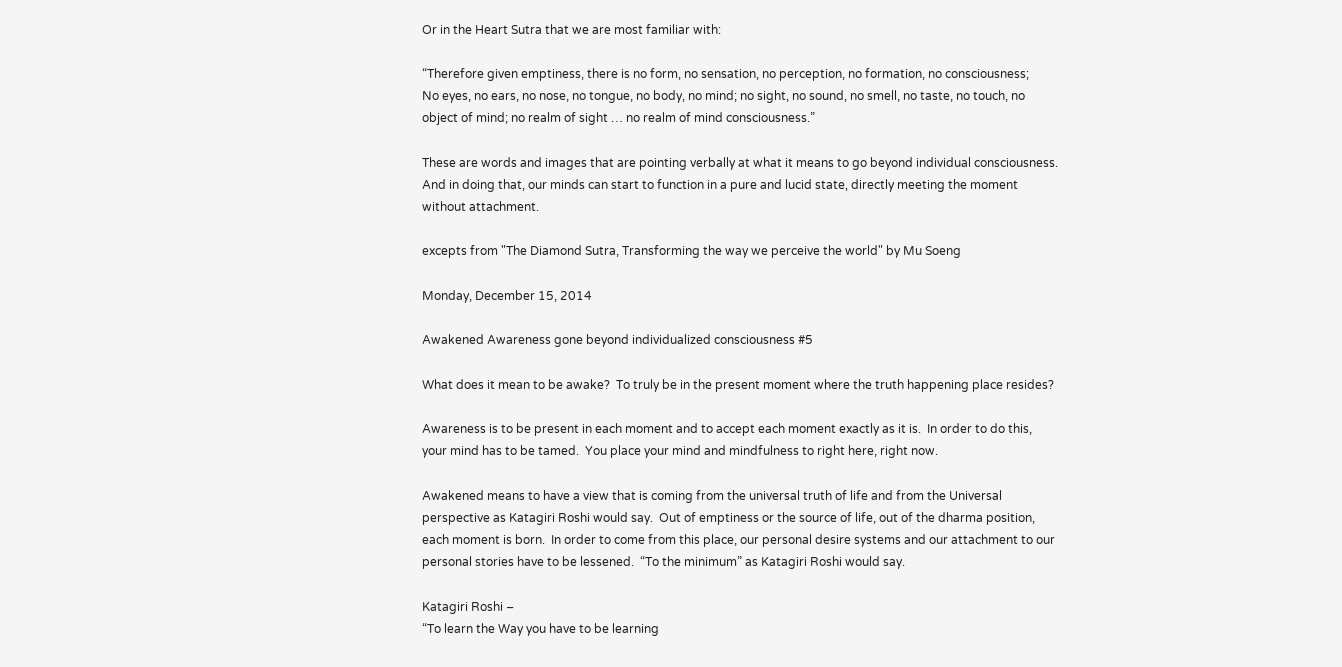Or in the Heart Sutra that we are most familiar with:

“Therefore given emptiness, there is no form, no sensation, no perception, no formation, no consciousness;
No eyes, no ears, no nose, no tongue, no body, no mind; no sight, no sound, no smell, no taste, no touch, no object of mind; no realm of sight … no realm of mind consciousness.”

These are words and images that are pointing verbally at what it means to go beyond individual consciousness.  And in doing that, our minds can start to function in a pure and lucid state, directly meeting the moment without attachment.

excepts from "The Diamond Sutra, Transforming the way we perceive the world" by Mu Soeng

Monday, December 15, 2014

Awakened Awareness gone beyond individualized consciousness #5

What does it mean to be awake?  To truly be in the present moment where the truth happening place resides?

Awareness is to be present in each moment and to accept each moment exactly as it is.  In order to do this, your mind has to be tamed.  You place your mind and mindfulness to right here, right now.

Awakened means to have a view that is coming from the universal truth of life and from the Universal perspective as Katagiri Roshi would say.  Out of emptiness or the source of life, out of the dharma position, each moment is born.  In order to come from this place, our personal desire systems and our attachment to our personal stories have to be lessened.  “To the minimum” as Katagiri Roshi would say.

Katagiri Roshi –
“To learn the Way you have to be learning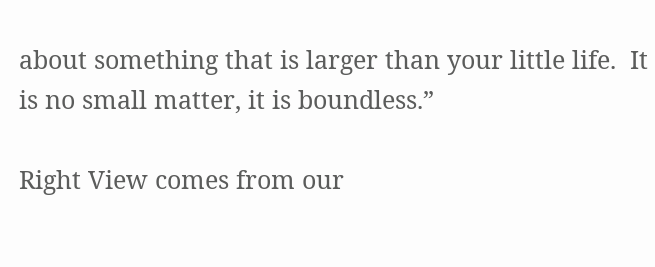about something that is larger than your little life.  It is no small matter, it is boundless.”

Right View comes from our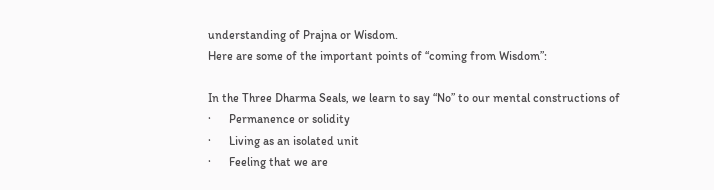understanding of Prajna or Wisdom.
Here are some of the important points of “coming from Wisdom”:

In the Three Dharma Seals, we learn to say “No” to our mental constructions of
·      Permanence or solidity
·      Living as an isolated unit
·      Feeling that we are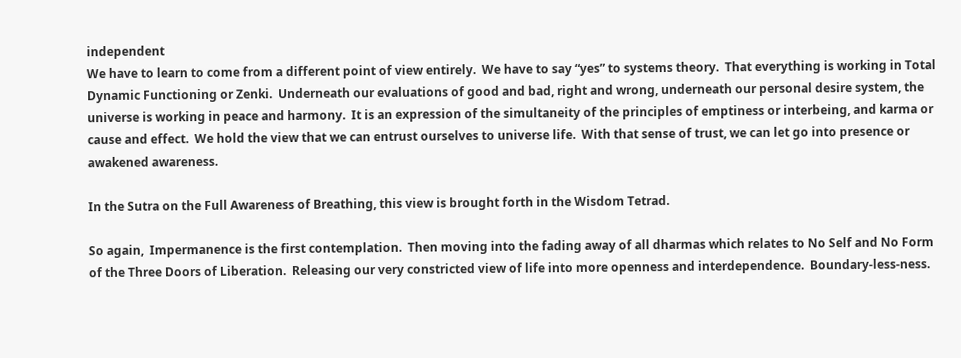independent
We have to learn to come from a different point of view entirely.  We have to say “yes” to systems theory.  That everything is working in Total Dynamic Functioning or Zenki.  Underneath our evaluations of good and bad, right and wrong, underneath our personal desire system, the universe is working in peace and harmony.  It is an expression of the simultaneity of the principles of emptiness or interbeing, and karma or cause and effect.  We hold the view that we can entrust ourselves to universe life.  With that sense of trust, we can let go into presence or awakened awareness.

In the Sutra on the Full Awareness of Breathing, this view is brought forth in the Wisdom Tetrad.

So again,  Impermanence is the first contemplation.  Then moving into the fading away of all dharmas which relates to No Self and No Form of the Three Doors of Liberation.  Releasing our very constricted view of life into more openness and interdependence.  Boundary-less-ness.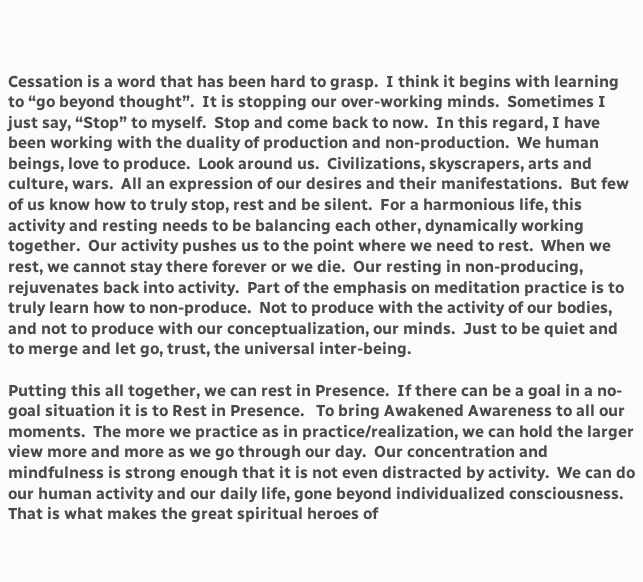Cessation is a word that has been hard to grasp.  I think it begins with learning to “go beyond thought”.  It is stopping our over-working minds.  Sometimes I just say, “Stop” to myself.  Stop and come back to now.  In this regard, I have been working with the duality of production and non-production.  We human beings, love to produce.  Look around us.  Civilizations, skyscrapers, arts and culture, wars.  All an expression of our desires and their manifestations.  But few of us know how to truly stop, rest and be silent.  For a harmonious life, this activity and resting needs to be balancing each other, dynamically working together.  Our activity pushes us to the point where we need to rest.  When we rest, we cannot stay there forever or we die.  Our resting in non-producing, rejuvenates back into activity.  Part of the emphasis on meditation practice is to truly learn how to non-produce.  Not to produce with the activity of our bodies, and not to produce with our conceptualization, our minds.  Just to be quiet and to merge and let go, trust, the universal inter-being.

Putting this all together, we can rest in Presence.  If there can be a goal in a no-goal situation it is to Rest in Presence.   To bring Awakened Awareness to all our moments.  The more we practice as in practice/realization, we can hold the larger view more and more as we go through our day.  Our concentration and mindfulness is strong enough that it is not even distracted by activity.  We can do our human activity and our daily life, gone beyond individualized consciousness.  That is what makes the great spiritual heroes of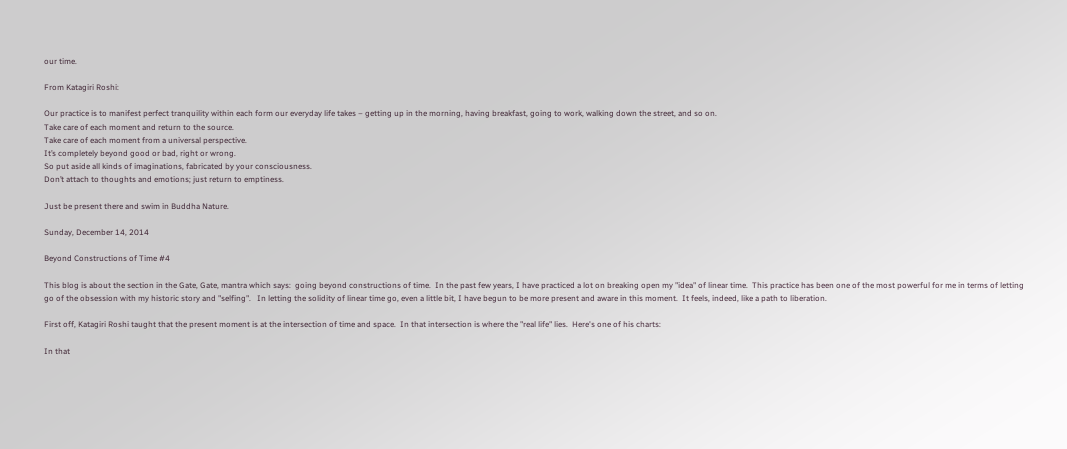our time.

From Katagiri Roshi:

Our practice is to manifest perfect tranquility within each form our everyday life takes – getting up in the morning, having breakfast, going to work, walking down the street, and so on.
Take care of each moment and return to the source.
Take care of each moment from a universal perspective.
It’s completely beyond good or bad, right or wrong.
So put aside all kinds of imaginations, fabricated by your consciousness.
Don’t attach to thoughts and emotions; just return to emptiness.

Just be present there and swim in Buddha Nature.

Sunday, December 14, 2014

Beyond Constructions of Time #4

This blog is about the section in the Gate, Gate, mantra which says:  going beyond constructions of time.  In the past few years, I have practiced a lot on breaking open my "idea" of linear time.  This practice has been one of the most powerful for me in terms of letting go of the obsession with my historic story and "selfing".   In letting the solidity of linear time go, even a little bit, I have begun to be more present and aware in this moment.  It feels, indeed, like a path to liberation.

First off, Katagiri Roshi taught that the present moment is at the intersection of time and space.  In that intersection is where the "real life" lies.  Here's one of his charts:

In that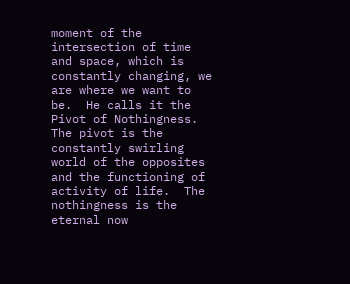moment of the intersection of time and space, which is constantly changing, we are where we want to be.  He calls it the Pivot of Nothingness.  The pivot is the constantly swirling world of the opposites and the functioning of activity of life.  The nothingness is the eternal now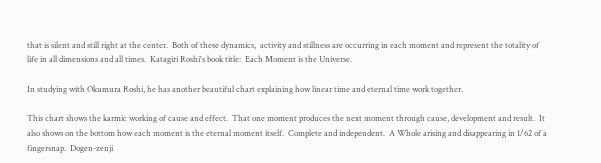that is silent and still right at the center.  Both of these dynamics,  activity and stillness are occurring in each moment and represent the totality of life in all dimensions and all times.  Katagiri Roshi's book title:  Each Moment is the Universe.

In studying with Okumura Roshi, he has another beautiful chart explaining how linear time and eternal time work together.

This chart shows the karmic working of cause and effect.  That one moment produces the next moment through cause, development and result.  It also shows on the bottom how each moment is the eternal moment itself.  Complete and independent.  A Whole arising and disappearing in 1/62 of a fingersnap.  Dogen-zenji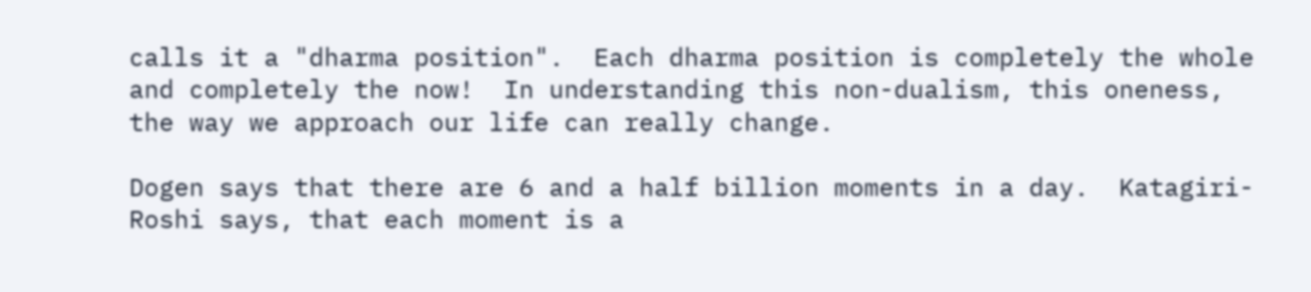calls it a "dharma position".  Each dharma position is completely the whole and completely the now!  In understanding this non-dualism, this oneness, the way we approach our life can really change.

Dogen says that there are 6 and a half billion moments in a day.  Katagiri-Roshi says, that each moment is a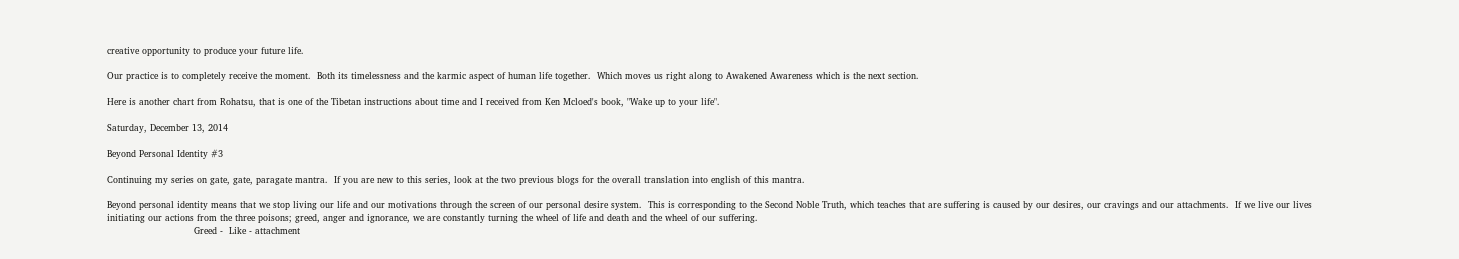creative opportunity to produce your future life.

Our practice is to completely receive the moment.  Both its timelessness and the karmic aspect of human life together.  Which moves us right along to Awakened Awareness which is the next section.

Here is another chart from Rohatsu, that is one of the Tibetan instructions about time and I received from Ken Mcloed's book, "Wake up to your life".

Saturday, December 13, 2014

Beyond Personal Identity #3

Continuing my series on gate, gate, paragate mantra.  If you are new to this series, look at the two previous blogs for the overall translation into english of this mantra.

Beyond personal identity means that we stop living our life and our motivations through the screen of our personal desire system.  This is corresponding to the Second Noble Truth, which teaches that are suffering is caused by our desires, our cravings and our attachments.  If we live our lives initiating our actions from the three poisons; greed, anger and ignorance, we are constantly turning the wheel of life and death and the wheel of our suffering.
                             Greed -  Like - attachment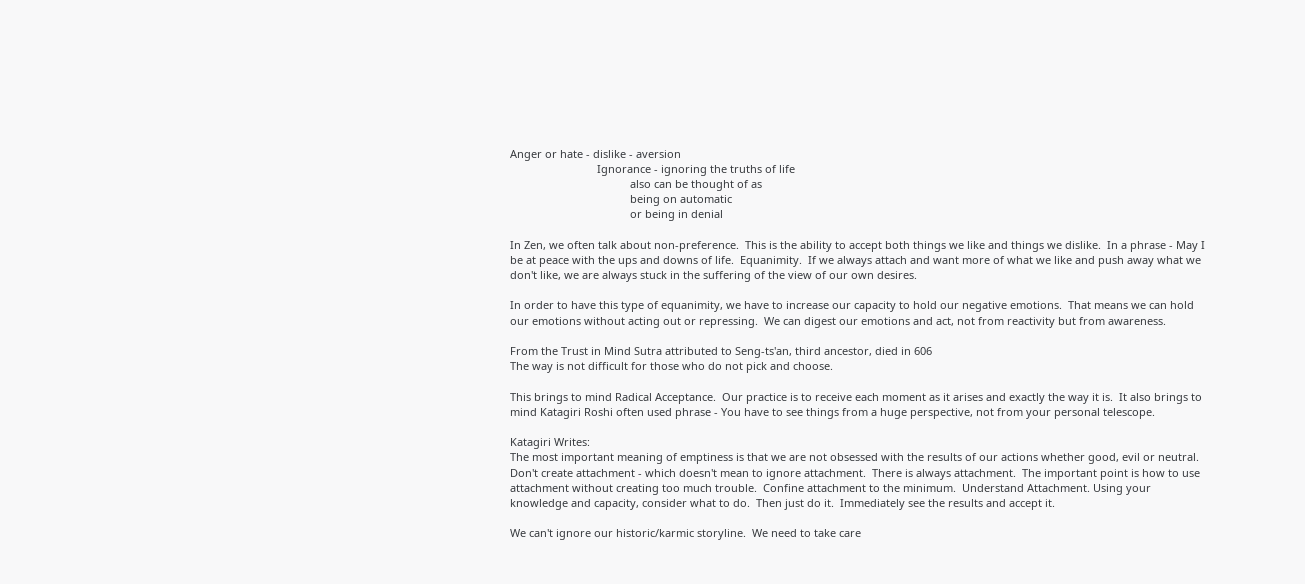Anger or hate - dislike - aversion
                             Ignorance - ignoring the truths of life
                                        also can be thought of as
                                        being on automatic
                                        or being in denial

In Zen, we often talk about non-preference.  This is the ability to accept both things we like and things we dislike.  In a phrase - May I be at peace with the ups and downs of life.  Equanimity.  If we always attach and want more of what we like and push away what we don't like, we are always stuck in the suffering of the view of our own desires.

In order to have this type of equanimity, we have to increase our capacity to hold our negative emotions.  That means we can hold our emotions without acting out or repressing.  We can digest our emotions and act, not from reactivity but from awareness.

From the Trust in Mind Sutra attributed to Seng-ts'an, third ancestor, died in 606
The way is not difficult for those who do not pick and choose.

This brings to mind Radical Acceptance.  Our practice is to receive each moment as it arises and exactly the way it is.  It also brings to mind Katagiri Roshi often used phrase - You have to see things from a huge perspective, not from your personal telescope.

Katagiri Writes:
The most important meaning of emptiness is that we are not obsessed with the results of our actions whether good, evil or neutral.  Don't create attachment - which doesn't mean to ignore attachment.  There is always attachment.  The important point is how to use attachment without creating too much trouble.  Confine attachment to the minimum.  Understand Attachment. Using your knowledge and capacity, consider what to do.  Then just do it.  Immediately see the results and accept it.

We can't ignore our historic/karmic storyline.  We need to take care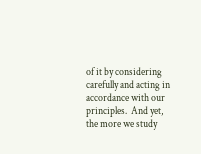of it by considering carefully and acting in accordance with our principles.  And yet, the more we study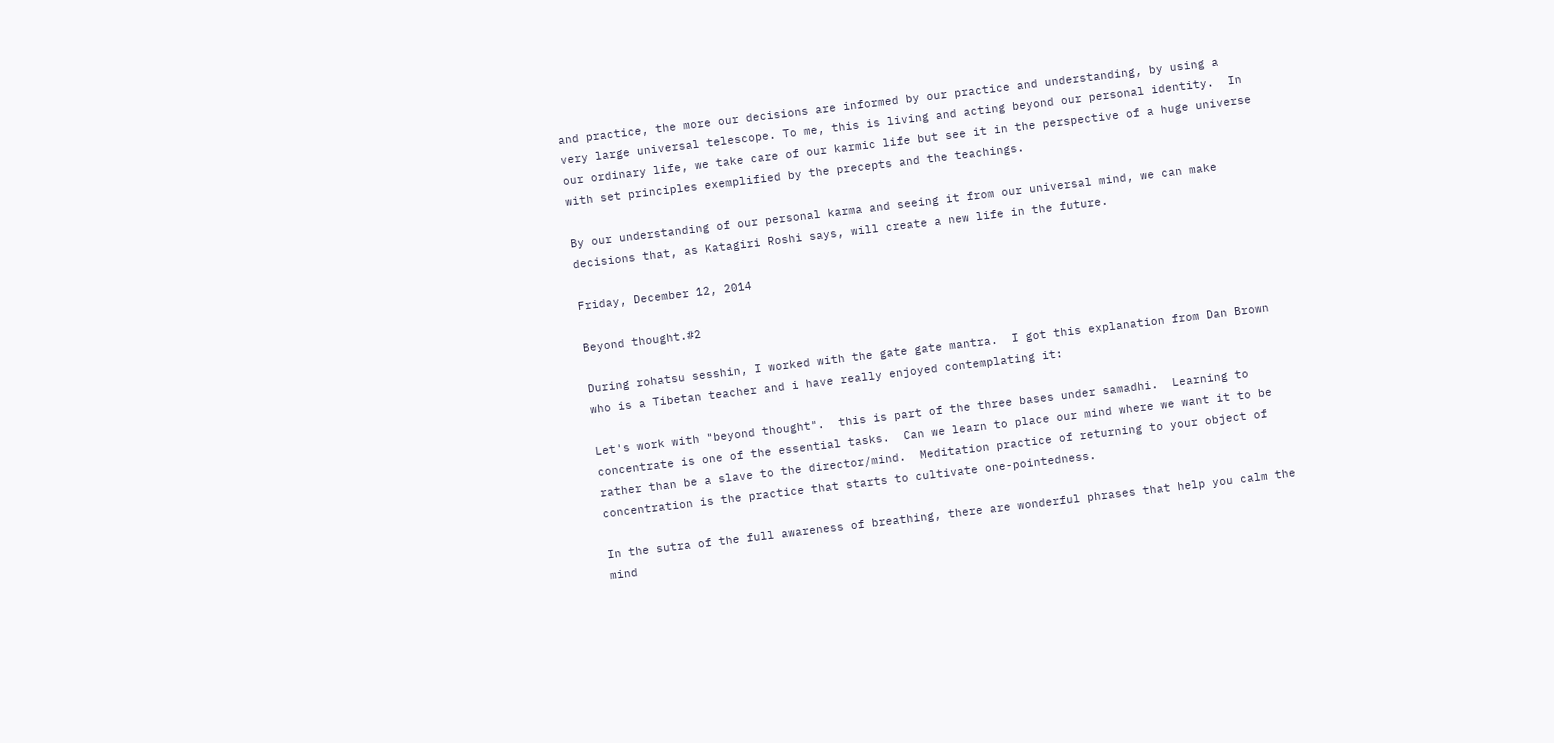and practice, the more our decisions are informed by our practice and understanding, by using a very large universal telescope. To me, this is living and acting beyond our personal identity.  In our ordinary life, we take care of our karmic life but see it in the perspective of a huge universe with set principles exemplified by the precepts and the teachings.

By our understanding of our personal karma and seeing it from our universal mind, we can make decisions that, as Katagiri Roshi says, will create a new life in the future.

Friday, December 12, 2014

Beyond thought.#2

During rohatsu sesshin, I worked with the gate gate mantra.  I got this explanation from Dan Brown who is a Tibetan teacher and i have really enjoyed contemplating it:

Let's work with "beyond thought".  this is part of the three bases under samadhi.  Learning to concentrate is one of the essential tasks.  Can we learn to place our mind where we want it to be rather than be a slave to the director/mind.  Meditation practice of returning to your object of concentration is the practice that starts to cultivate one-pointedness.

In the sutra of the full awareness of breathing, there are wonderful phrases that help you calm the mind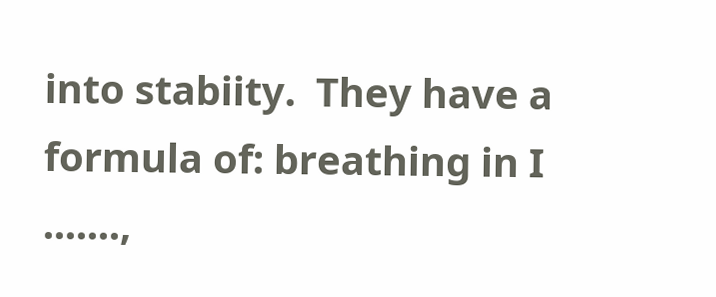into stabiity.  They have a formula of: breathing in I .......,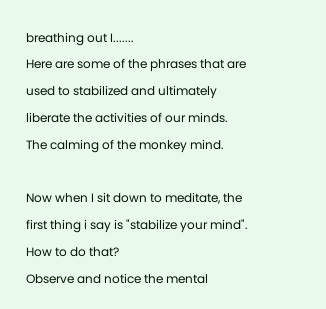breathing out I.......
Here are some of the phrases that are used to stabilized and ultimately liberate the activities of our minds.  The calming of the monkey mind.

Now when I sit down to meditate, the first thing i say is "stabilize your mind".  How to do that?
Observe and notice the mental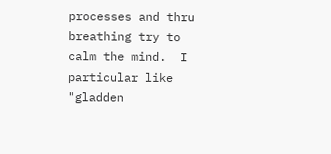processes and thru breathing try to calm the mind.  I particular like "gladden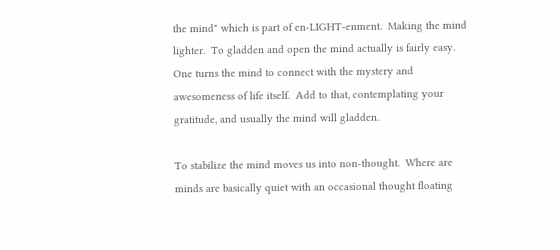the mind" which is part of en-LIGHT-enment.  Making the mind lighter.  To gladden and open the mind actually is fairly easy.  One turns the mind to connect with the mystery and awesomeness of life itself.  Add to that, contemplating your gratitude, and usually the mind will gladden.

To stabilize the mind moves us into non-thought.  Where are minds are basically quiet with an occasional thought floating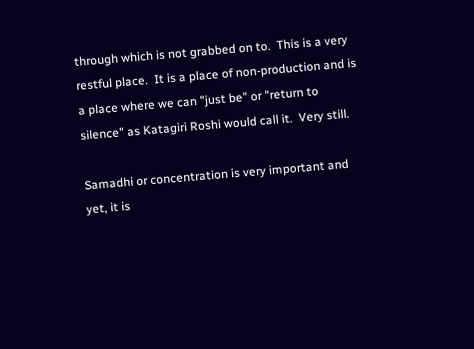through which is not grabbed on to.  This is a very restful place.  It is a place of non-production and is a place where we can "just be" or "return to silence" as Katagiri Roshi would call it.  Very still.

Samadhi or concentration is very important and yet, it is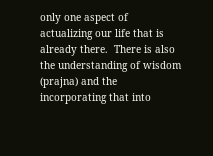only one aspect of actualizing our life that is already there.  There is also the understanding of wisdom (prajna) and the incorporating that into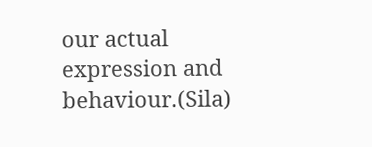our actual expression and behaviour.(Sila)